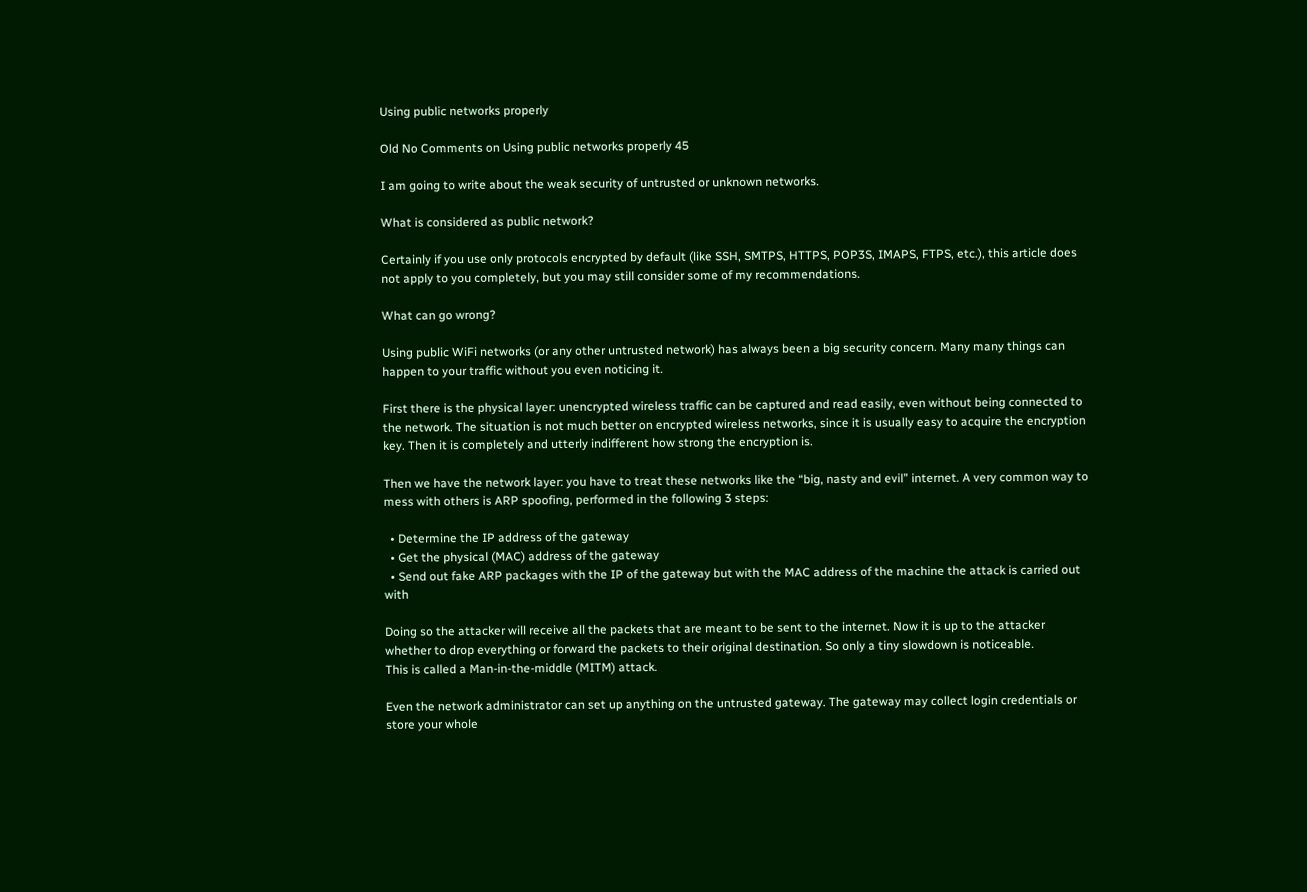Using public networks properly

Old No Comments on Using public networks properly 45

I am going to write about the weak security of untrusted or unknown networks.

What is considered as public network?

Certainly if you use only protocols encrypted by default (like SSH, SMTPS, HTTPS, POP3S, IMAPS, FTPS, etc.), this article does not apply to you completely, but you may still consider some of my recommendations.

What can go wrong?

Using public WiFi networks (or any other untrusted network) has always been a big security concern. Many many things can happen to your traffic without you even noticing it.

First there is the physical layer: unencrypted wireless traffic can be captured and read easily, even without being connected to the network. The situation is not much better on encrypted wireless networks, since it is usually easy to acquire the encryption key. Then it is completely and utterly indifferent how strong the encryption is.

Then we have the network layer: you have to treat these networks like the “big, nasty and evil” internet. A very common way to mess with others is ARP spoofing, performed in the following 3 steps:

  • Determine the IP address of the gateway
  • Get the physical (MAC) address of the gateway
  • Send out fake ARP packages with the IP of the gateway but with the MAC address of the machine the attack is carried out with

Doing so the attacker will receive all the packets that are meant to be sent to the internet. Now it is up to the attacker whether to drop everything or forward the packets to their original destination. So only a tiny slowdown is noticeable.
This is called a Man-in-the-middle (MITM) attack.

Even the network administrator can set up anything on the untrusted gateway. The gateway may collect login credentials or store your whole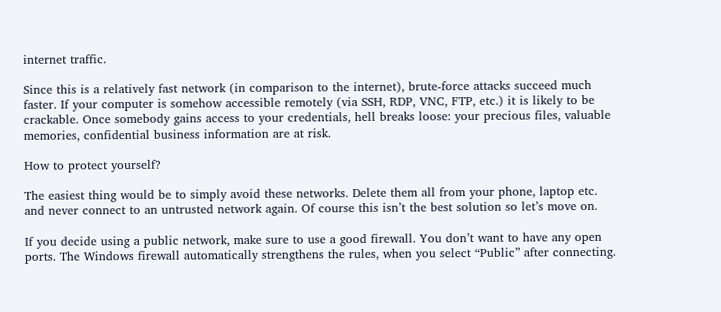internet traffic.

Since this is a relatively fast network (in comparison to the internet), brute-force attacks succeed much faster. If your computer is somehow accessible remotely (via SSH, RDP, VNC, FTP, etc.) it is likely to be crackable. Once somebody gains access to your credentials, hell breaks loose: your precious files, valuable memories, confidential business information are at risk.

How to protect yourself?

The easiest thing would be to simply avoid these networks. Delete them all from your phone, laptop etc. and never connect to an untrusted network again. Of course this isn’t the best solution so let’s move on.

If you decide using a public network, make sure to use a good firewall. You don’t want to have any open ports. The Windows firewall automatically strengthens the rules, when you select “Public” after connecting.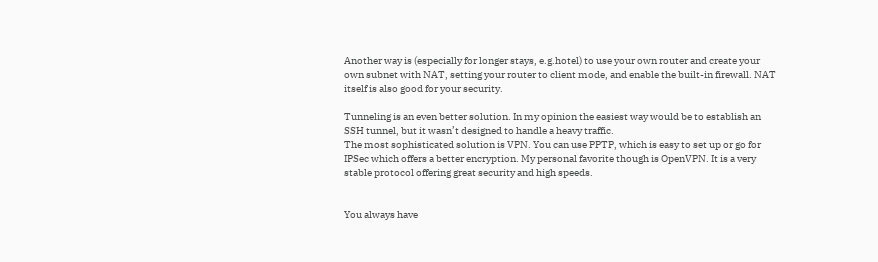Another way is (especially for longer stays, e.g.hotel) to use your own router and create your own subnet with NAT, setting your router to client mode, and enable the built-in firewall. NAT itself is also good for your security.

Tunneling is an even better solution. In my opinion the easiest way would be to establish an SSH tunnel, but it wasn’t designed to handle a heavy traffic.
The most sophisticated solution is VPN. You can use PPTP, which is easy to set up or go for IPSec which offers a better encryption. My personal favorite though is OpenVPN. It is a very stable protocol offering great security and high speeds.


You always have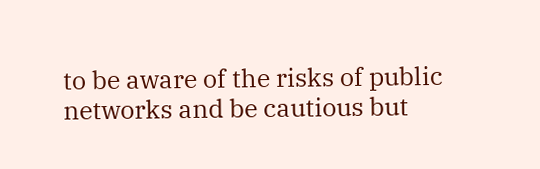to be aware of the risks of public networks and be cautious but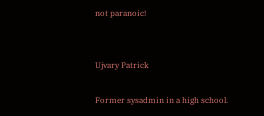not paranoic!


Ujvary Patrick

Former sysadmin in a high school.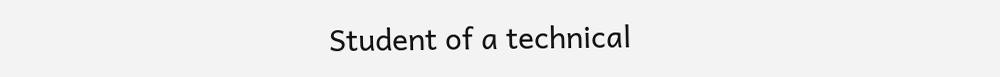Student of a technical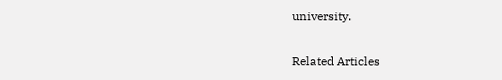university.

Related Articles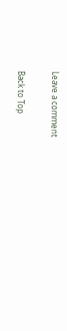Leave a comment

Back to Top